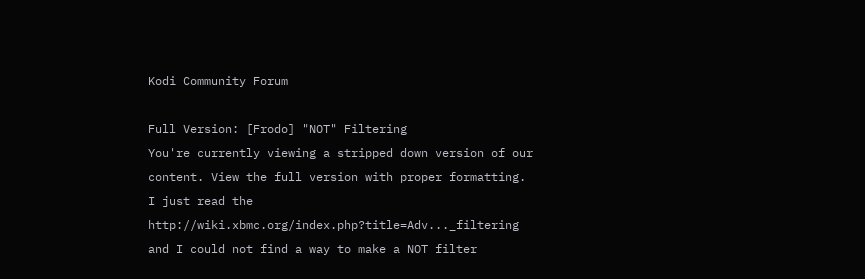Kodi Community Forum

Full Version: [Frodo] "NOT" Filtering
You're currently viewing a stripped down version of our content. View the full version with proper formatting.
I just read the http://wiki.xbmc.org/index.php?title=Adv..._filtering and I could not find a way to make a NOT filter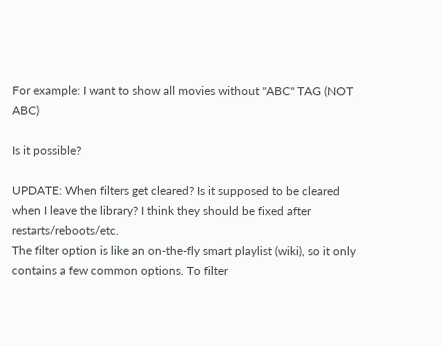For example: I want to show all movies without "ABC" TAG (NOT ABC)

Is it possible?

UPDATE: When filters get cleared? Is it supposed to be cleared when I leave the library? I think they should be fixed after restarts/reboots/etc.
The filter option is like an on-the-fly smart playlist (wiki), so it only contains a few common options. To filter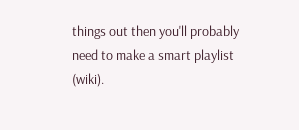things out then you'll probably need to make a smart playlist (wiki).